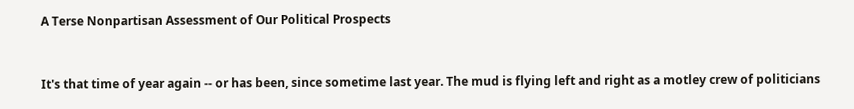A Terse Nonpartisan Assessment of Our Political Prospects


It's that time of year again -- or has been, since sometime last year. The mud is flying left and right as a motley crew of politicians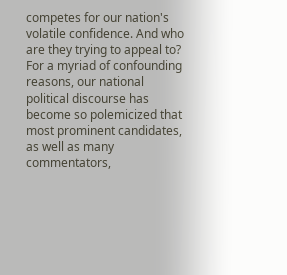competes for our nation's volatile confidence. And who are they trying to appeal to? For a myriad of confounding reasons, our national political discourse has become so polemicized that most prominent candidates, as well as many commentators,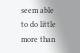seem able to do little more than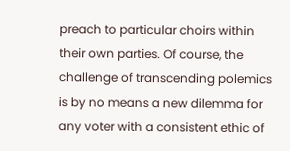preach to particular choirs within their own parties. Of course, the challenge of transcending polemics is by no means a new dilemma for any voter with a consistent ethic of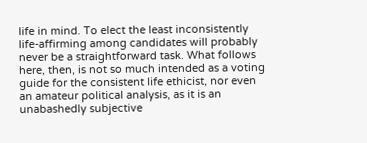life in mind. To elect the least inconsistently life-affirming among candidates will probably never be a straightforward task. What follows here, then, is not so much intended as a voting guide for the consistent life ethicist, nor even an amateur political analysis, as it is an unabashedly subjective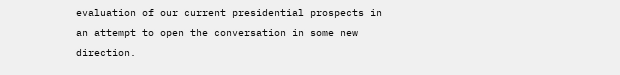evaluation of our current presidential prospects in an attempt to open the conversation in some new direction.